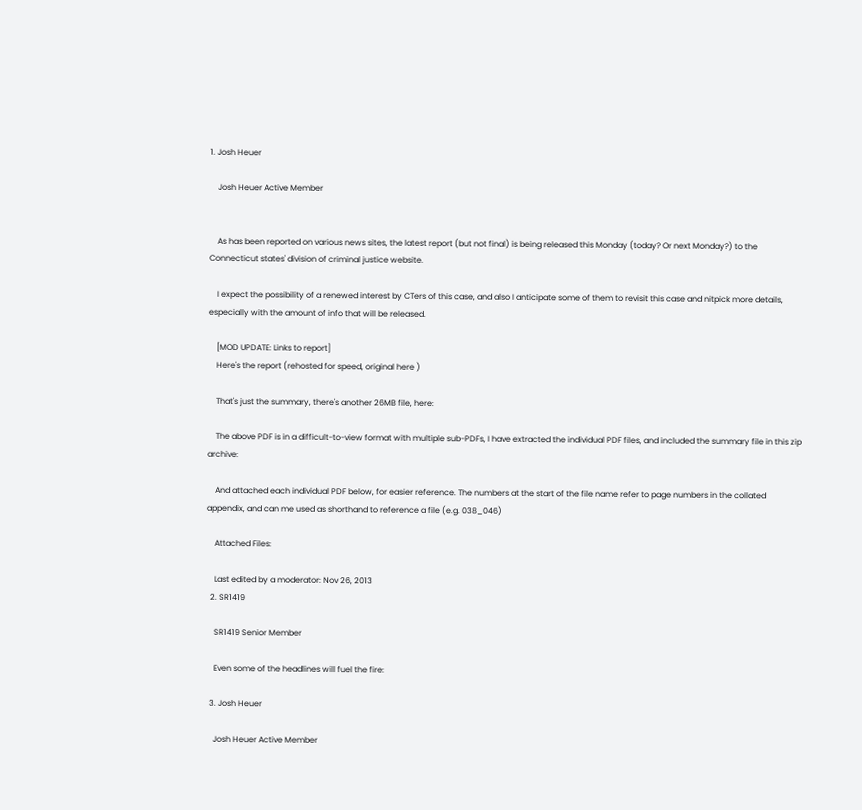1. Josh Heuer

    Josh Heuer Active Member


    As has been reported on various news sites, the latest report (but not final) is being released this Monday (today? Or next Monday?) to the Connecticut states' division of criminal justice website.

    I expect the possibility of a renewed interest by CTers of this case, and also I anticipate some of them to revisit this case and nitpick more details, especially with the amount of info that will be released.

    [MOD UPDATE: Links to report]
    Here's the report (rehosted for speed, original here )

    That's just the summary, there's another 26MB file, here:

    The above PDF is in a difficult-to-view format with multiple sub-PDFs, I have extracted the individual PDF files, and included the summary file in this zip archive:

    And attached each individual PDF below, for easier reference. The numbers at the start of the file name refer to page numbers in the collated appendix, and can me used as shorthand to reference a file (e.g. 038_046)

    Attached Files:

    Last edited by a moderator: Nov 26, 2013
  2. SR1419

    SR1419 Senior Member

    Even some of the headlines will fuel the fire:

  3. Josh Heuer

    Josh Heuer Active Member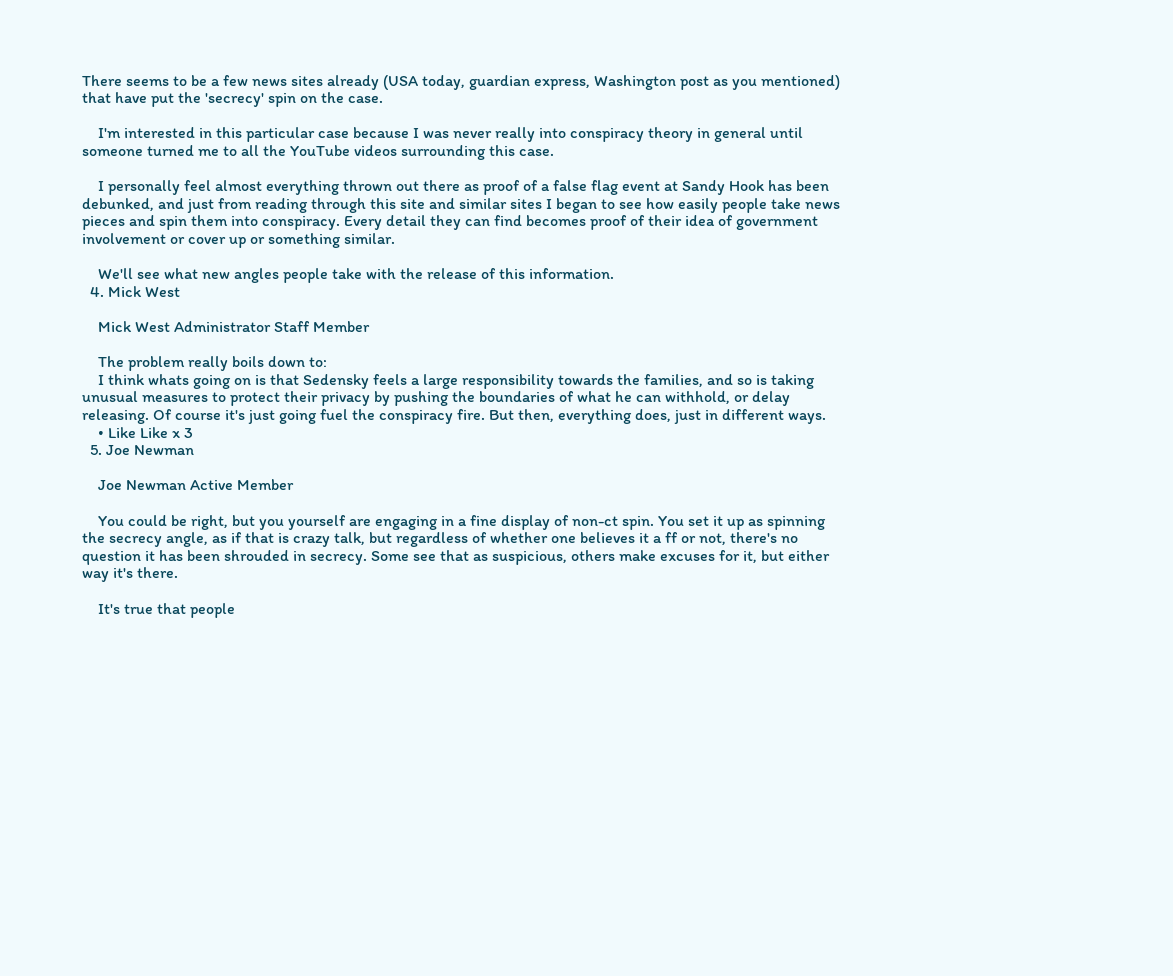There seems to be a few news sites already (USA today, guardian express, Washington post as you mentioned) that have put the 'secrecy' spin on the case.

    I'm interested in this particular case because I was never really into conspiracy theory in general until someone turned me to all the YouTube videos surrounding this case.

    I personally feel almost everything thrown out there as proof of a false flag event at Sandy Hook has been debunked, and just from reading through this site and similar sites I began to see how easily people take news pieces and spin them into conspiracy. Every detail they can find becomes proof of their idea of government involvement or cover up or something similar.

    We'll see what new angles people take with the release of this information.
  4. Mick West

    Mick West Administrator Staff Member

    The problem really boils down to:
    I think whats going on is that Sedensky feels a large responsibility towards the families, and so is taking unusual measures to protect their privacy by pushing the boundaries of what he can withhold, or delay releasing. Of course it's just going fuel the conspiracy fire. But then, everything does, just in different ways.
    • Like Like x 3
  5. Joe Newman

    Joe Newman Active Member

    You could be right, but you yourself are engaging in a fine display of non-ct spin. You set it up as spinning the secrecy angle, as if that is crazy talk, but regardless of whether one believes it a ff or not, there's no question it has been shrouded in secrecy. Some see that as suspicious, others make excuses for it, but either way it's there.

    It's true that people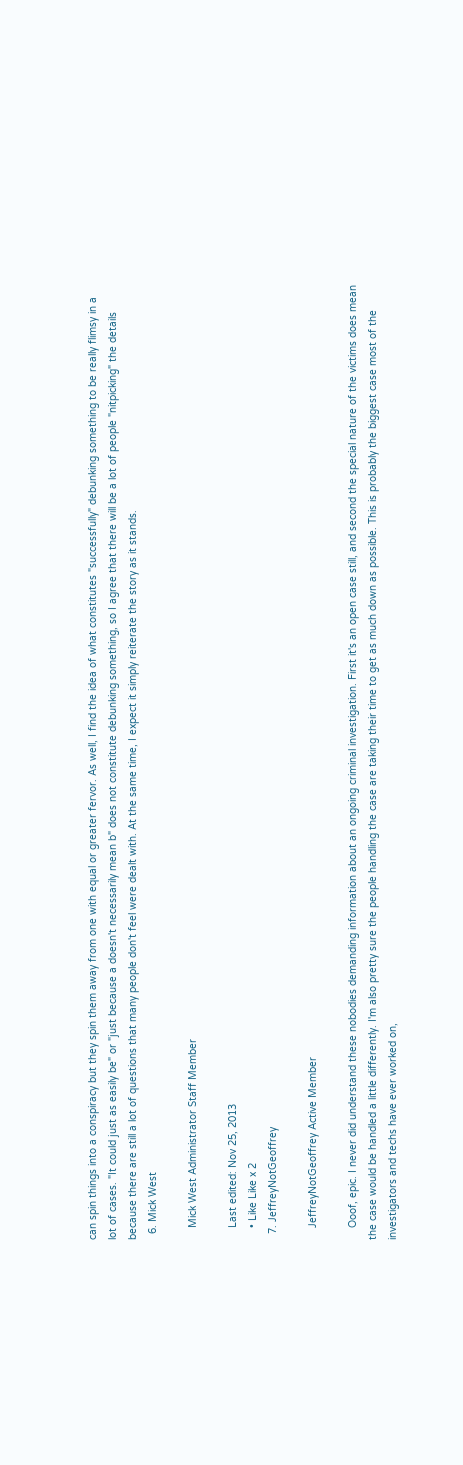can spin things into a conspiracy but they spin them away from one with equal or greater fervor. As well, I find the idea of what constitutes "successfully" debunking something to be really flimsy in a lot of cases. "It could just as easily be" or "just because a doesn't necessarily mean b" does not constitute debunking something, so I agree that there will be a lot of people "nitpicking" the details because there are still a lot of questions that many people don't feel were dealt with. At the same time, I expect it simply reiterate the story as it stands.
  6. Mick West

    Mick West Administrator Staff Member

    Last edited: Nov 25, 2013
    • Like Like x 2
  7. JeffreyNotGeoffrey

    JeffreyNotGeoffrey Active Member

    Ooof, epic. I never did understand these nobodies demanding information about an ongoing criminal investigation. First it's an open case still, and second the special nature of the victims does mean the case would be handled a little differently. I'm also pretty sure the people handling the case are taking their time to get as much down as possible. This is probably the biggest case most of the investigators and techs have ever worked on,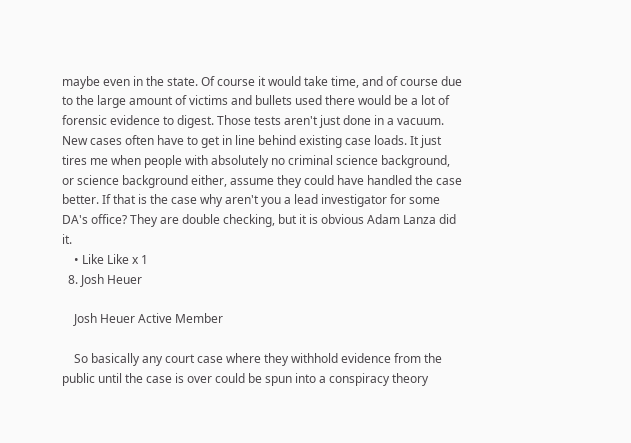maybe even in the state. Of course it would take time, and of course due to the large amount of victims and bullets used there would be a lot of forensic evidence to digest. Those tests aren't just done in a vacuum. New cases often have to get in line behind existing case loads. It just tires me when people with absolutely no criminal science background, or science background either, assume they could have handled the case better. If that is the case why aren't you a lead investigator for some DA's office? They are double checking, but it is obvious Adam Lanza did it.
    • Like Like x 1
  8. Josh Heuer

    Josh Heuer Active Member

    So basically any court case where they withhold evidence from the public until the case is over could be spun into a conspiracy theory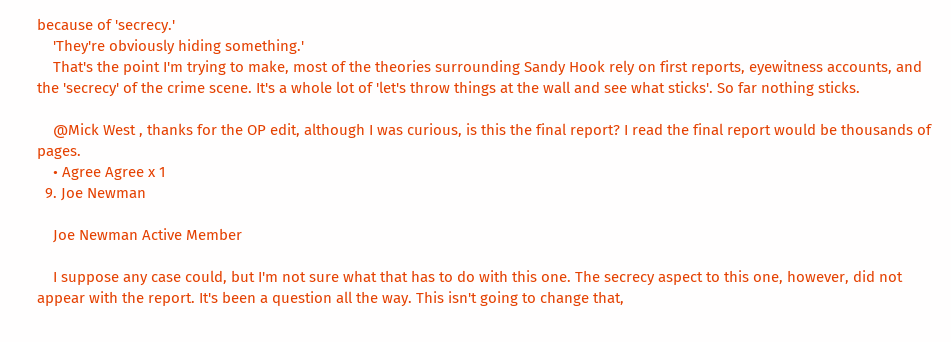because of 'secrecy.'
    'They're obviously hiding something.'
    That's the point I'm trying to make, most of the theories surrounding Sandy Hook rely on first reports, eyewitness accounts, and the 'secrecy' of the crime scene. It's a whole lot of 'let's throw things at the wall and see what sticks'. So far nothing sticks.

    @Mick West , thanks for the OP edit, although I was curious, is this the final report? I read the final report would be thousands of pages.
    • Agree Agree x 1
  9. Joe Newman

    Joe Newman Active Member

    I suppose any case could, but I'm not sure what that has to do with this one. The secrecy aspect to this one, however, did not appear with the report. It's been a question all the way. This isn't going to change that,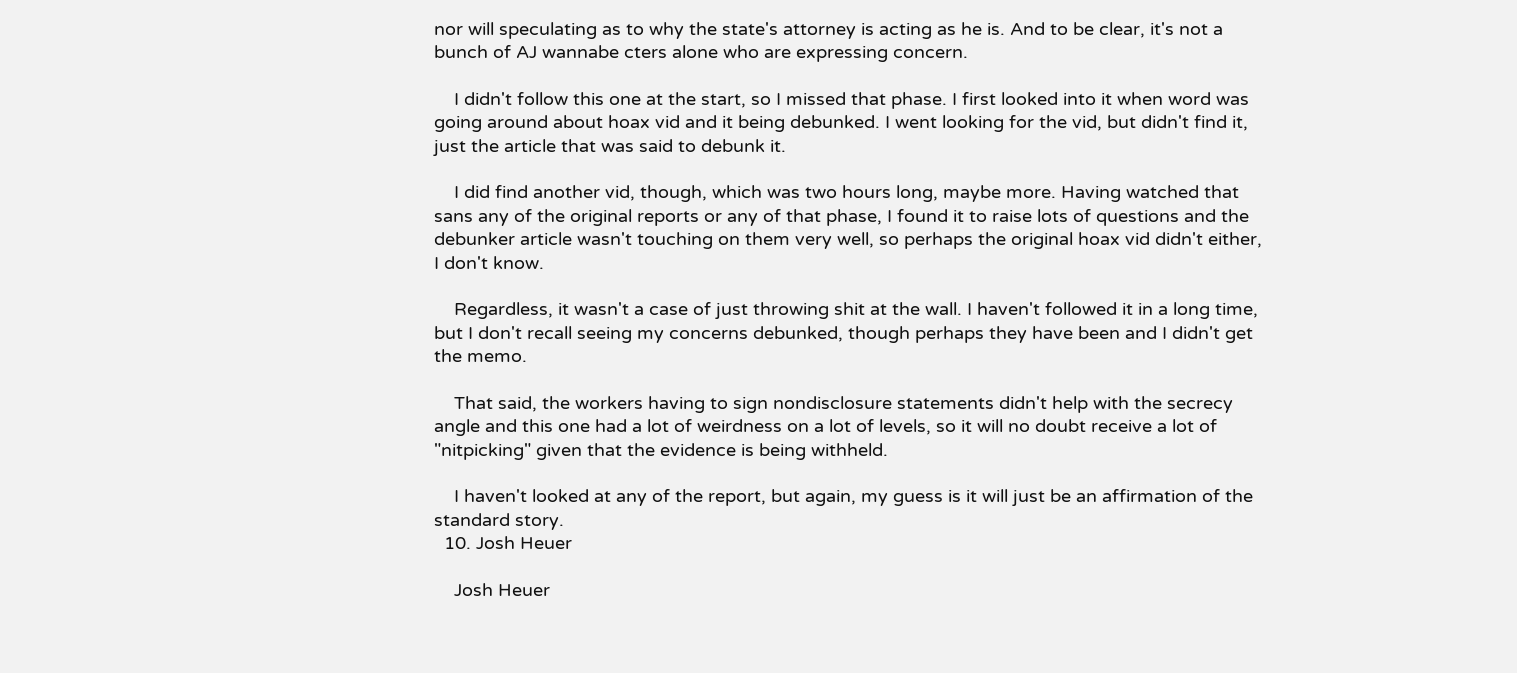nor will speculating as to why the state's attorney is acting as he is. And to be clear, it's not a bunch of AJ wannabe cters alone who are expressing concern.

    I didn't follow this one at the start, so I missed that phase. I first looked into it when word was going around about hoax vid and it being debunked. I went looking for the vid, but didn't find it, just the article that was said to debunk it.

    I did find another vid, though, which was two hours long, maybe more. Having watched that sans any of the original reports or any of that phase, I found it to raise lots of questions and the debunker article wasn't touching on them very well, so perhaps the original hoax vid didn't either, I don't know.

    Regardless, it wasn't a case of just throwing shit at the wall. I haven't followed it in a long time, but I don't recall seeing my concerns debunked, though perhaps they have been and I didn't get the memo.

    That said, the workers having to sign nondisclosure statements didn't help with the secrecy angle and this one had a lot of weirdness on a lot of levels, so it will no doubt receive a lot of "nitpicking" given that the evidence is being withheld.

    I haven't looked at any of the report, but again, my guess is it will just be an affirmation of the standard story.
  10. Josh Heuer

    Josh Heuer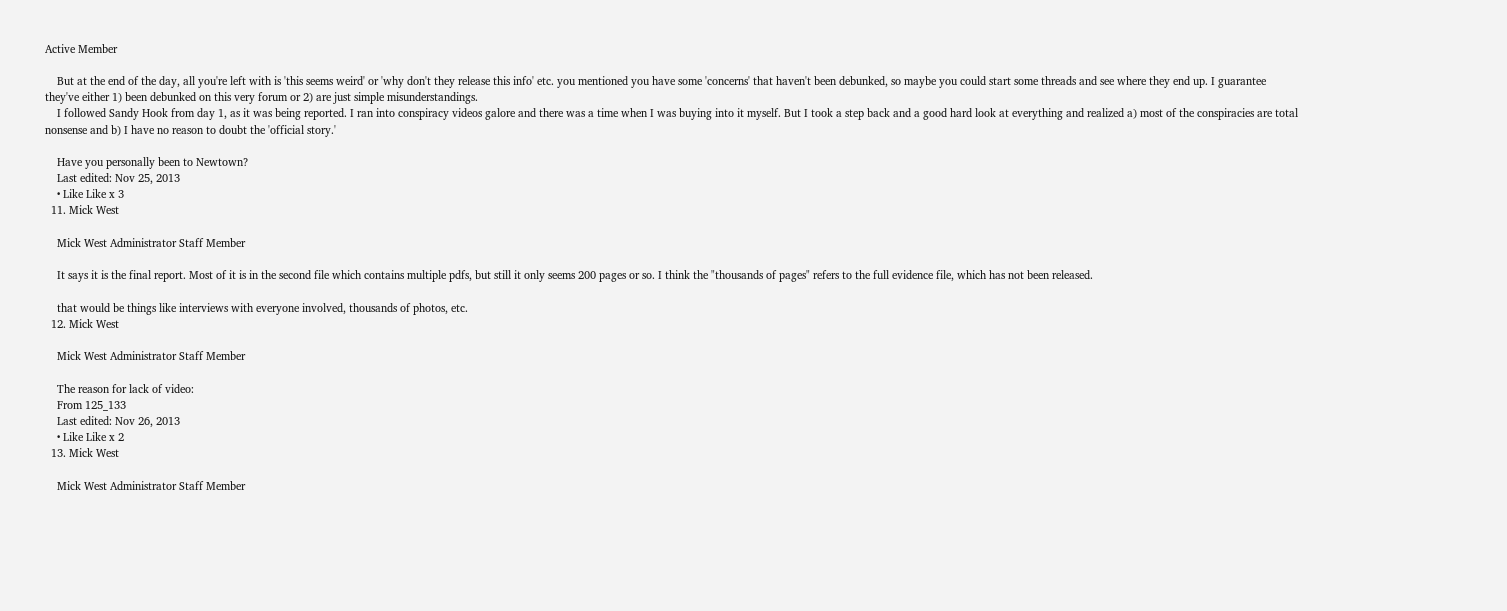Active Member

    But at the end of the day, all you're left with is 'this seems weird' or 'why don't they release this info' etc. you mentioned you have some 'concerns' that haven't been debunked, so maybe you could start some threads and see where they end up. I guarantee they've either 1) been debunked on this very forum or 2) are just simple misunderstandings.
    I followed Sandy Hook from day 1, as it was being reported. I ran into conspiracy videos galore and there was a time when I was buying into it myself. But I took a step back and a good hard look at everything and realized a) most of the conspiracies are total nonsense and b) I have no reason to doubt the 'official story.'

    Have you personally been to Newtown?
    Last edited: Nov 25, 2013
    • Like Like x 3
  11. Mick West

    Mick West Administrator Staff Member

    It says it is the final report. Most of it is in the second file which contains multiple pdfs, but still it only seems 200 pages or so. I think the "thousands of pages" refers to the full evidence file, which has not been released.

    that would be things like interviews with everyone involved, thousands of photos, etc.
  12. Mick West

    Mick West Administrator Staff Member

    The reason for lack of video:
    From 125_133
    Last edited: Nov 26, 2013
    • Like Like x 2
  13. Mick West

    Mick West Administrator Staff Member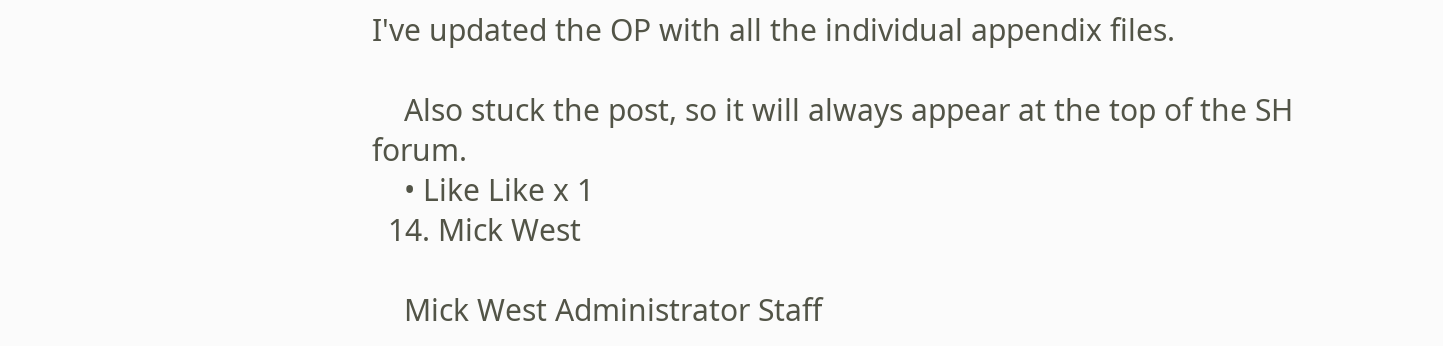I've updated the OP with all the individual appendix files.

    Also stuck the post, so it will always appear at the top of the SH forum.
    • Like Like x 1
  14. Mick West

    Mick West Administrator Staff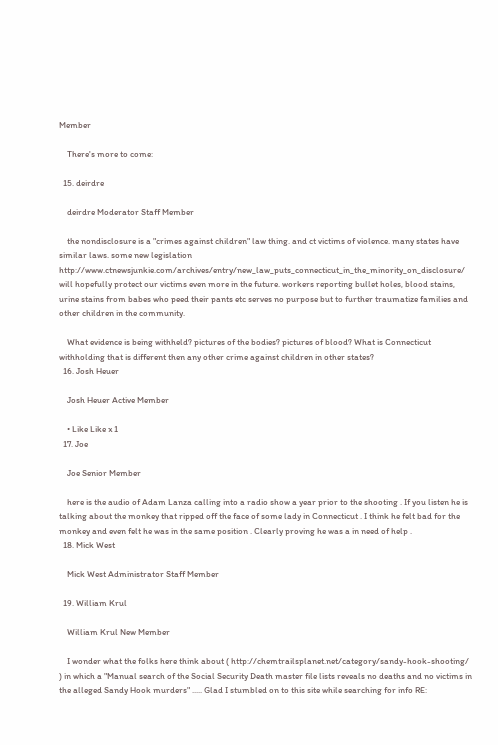Member

    There's more to come:

  15. deirdre

    deirdre Moderator Staff Member

    the nondisclosure is a "crimes against children" law thing. and ct victims of violence. many states have similar laws. some new legislation http://www.ctnewsjunkie.com/archives/entry/new_law_puts_connecticut_in_the_minority_on_disclosure/ will hopefully protect our victims even more in the future. workers reporting bullet holes, blood stains, urine stains from babes who peed their pants etc serves no purpose but to further traumatize families and other children in the community.

    What evidence is being withheld? pictures of the bodies? pictures of blood? What is Connecticut withholding that is different then any other crime against children in other states?
  16. Josh Heuer

    Josh Heuer Active Member

    • Like Like x 1
  17. Joe

    Joe Senior Member

    here is the audio of Adam Lanza calling into a radio show a year prior to the shooting . If you listen he is talking about the monkey that ripped off the face of some lady in Connecticut . I think he felt bad for the monkey and even felt he was in the same position . Clearly proving he was a in need of help .
  18. Mick West

    Mick West Administrator Staff Member

  19. William Krul

    William Krul New Member

    I wonder what the folks here think about ( http://chemtrailsplanet.net/category/sandy-hook-shooting/ ) in which a "Manual search of the Social Security Death master file lists reveals no deaths and no victims in the alleged Sandy Hook murders" ..... Glad I stumbled on to this site while searching for info RE: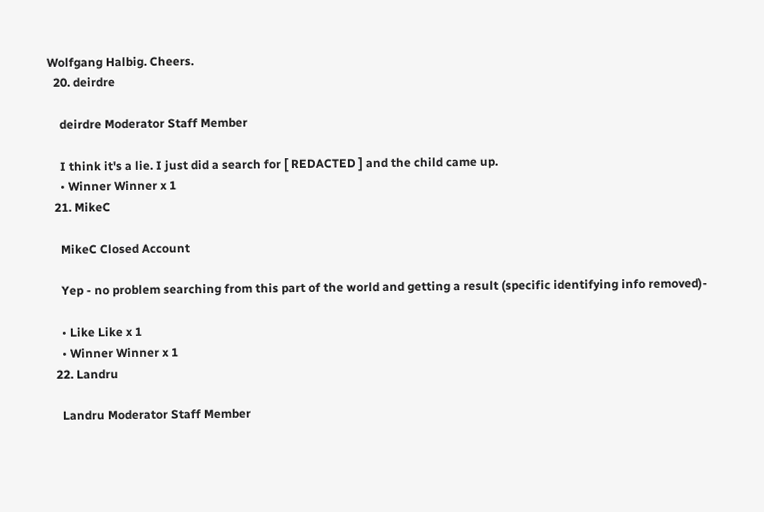Wolfgang Halbig. Cheers.
  20. deirdre

    deirdre Moderator Staff Member

    I think it's a lie. I just did a search for [ REDACTED ] and the child came up.
    • Winner Winner x 1
  21. MikeC

    MikeC Closed Account

    Yep - no problem searching from this part of the world and getting a result (specific identifying info removed)-

    • Like Like x 1
    • Winner Winner x 1
  22. Landru

    Landru Moderator Staff Member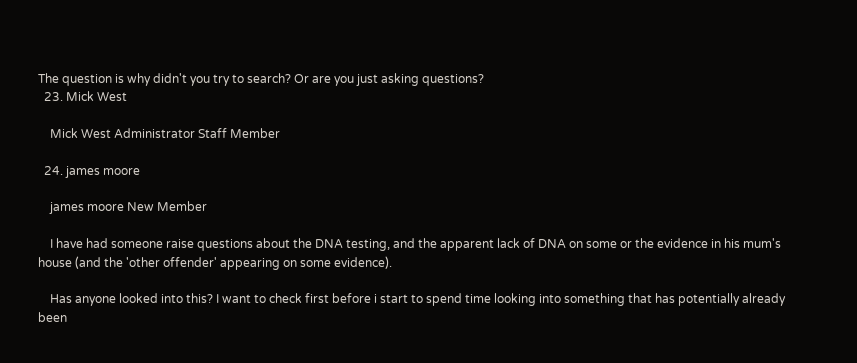The question is why didn't you try to search? Or are you just asking questions?
  23. Mick West

    Mick West Administrator Staff Member

  24. james moore

    james moore New Member

    I have had someone raise questions about the DNA testing, and the apparent lack of DNA on some or the evidence in his mum's house (and the 'other offender' appearing on some evidence).

    Has anyone looked into this? I want to check first before i start to spend time looking into something that has potentially already been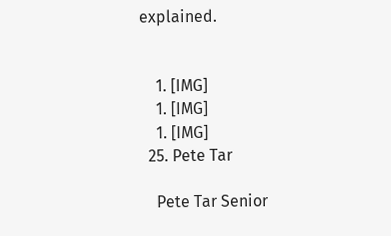explained.


    1. [IMG]
    1. [IMG]
    1. [IMG]
  25. Pete Tar

    Pete Tar Senior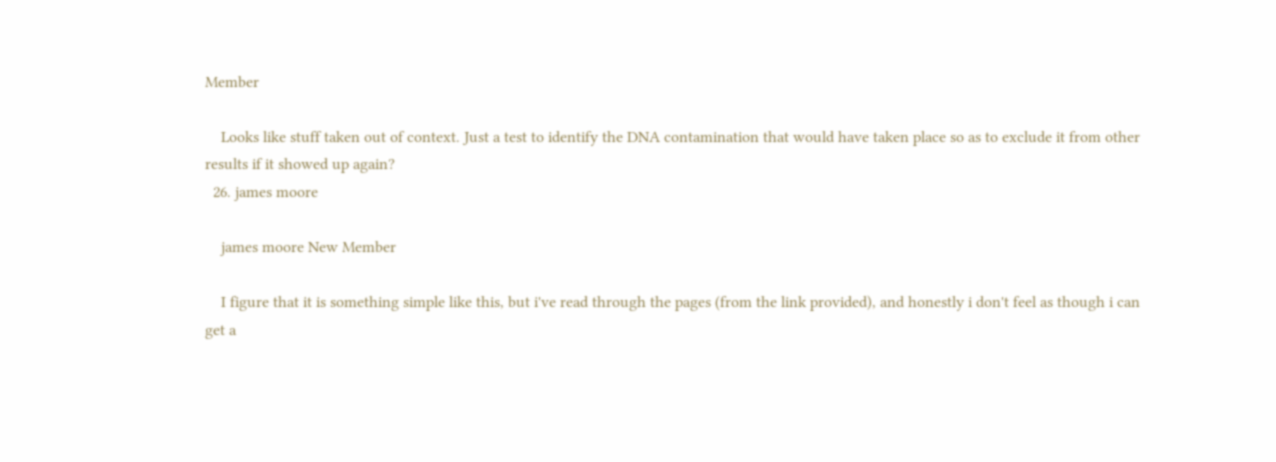Member

    Looks like stuff taken out of context. Just a test to identify the DNA contamination that would have taken place so as to exclude it from other results if it showed up again?
  26. james moore

    james moore New Member

    I figure that it is something simple like this, but i've read through the pages (from the link provided), and honestly i don't feel as though i can get a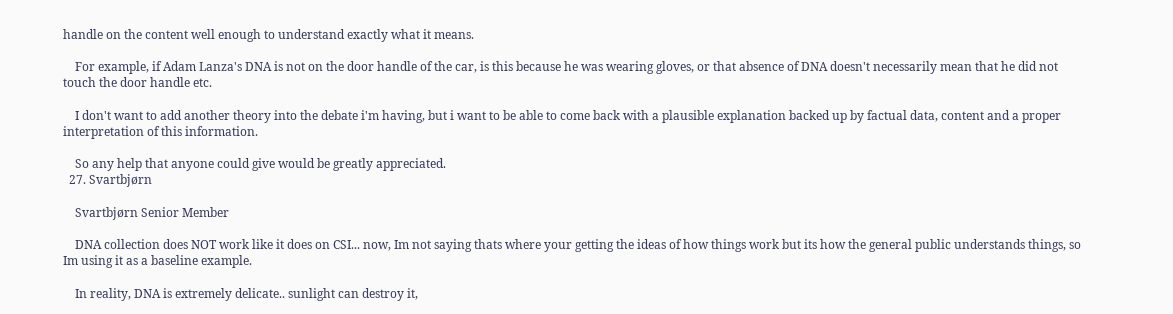handle on the content well enough to understand exactly what it means.

    For example, if Adam Lanza's DNA is not on the door handle of the car, is this because he was wearing gloves, or that absence of DNA doesn't necessarily mean that he did not touch the door handle etc.

    I don't want to add another theory into the debate i'm having, but i want to be able to come back with a plausible explanation backed up by factual data, content and a proper interpretation of this information.

    So any help that anyone could give would be greatly appreciated.
  27. Svartbjørn

    Svartbjørn Senior Member

    DNA collection does NOT work like it does on CSI... now, Im not saying thats where your getting the ideas of how things work but its how the general public understands things, so Im using it as a baseline example.

    In reality, DNA is extremely delicate.. sunlight can destroy it,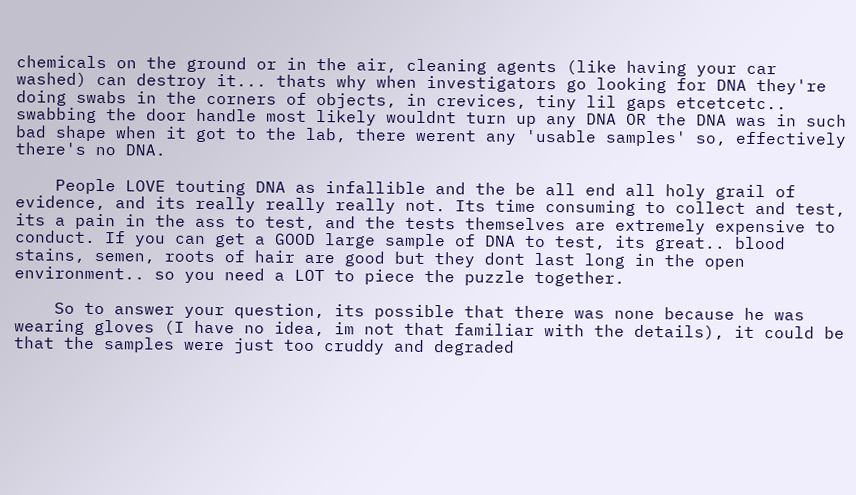chemicals on the ground or in the air, cleaning agents (like having your car washed) can destroy it... thats why when investigators go looking for DNA they're doing swabs in the corners of objects, in crevices, tiny lil gaps etcetcetc.. swabbing the door handle most likely wouldnt turn up any DNA OR the DNA was in such bad shape when it got to the lab, there werent any 'usable samples' so, effectively there's no DNA.

    People LOVE touting DNA as infallible and the be all end all holy grail of evidence, and its really really really not. Its time consuming to collect and test, its a pain in the ass to test, and the tests themselves are extremely expensive to conduct. If you can get a GOOD large sample of DNA to test, its great.. blood stains, semen, roots of hair are good but they dont last long in the open environment.. so you need a LOT to piece the puzzle together.

    So to answer your question, its possible that there was none because he was wearing gloves (I have no idea, im not that familiar with the details), it could be that the samples were just too cruddy and degraded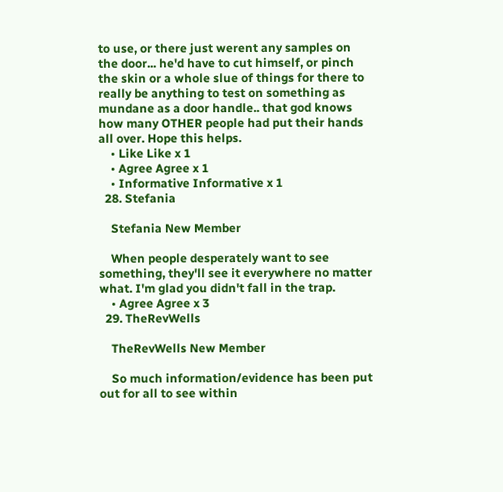to use, or there just werent any samples on the door... he'd have to cut himself, or pinch the skin or a whole slue of things for there to really be anything to test on something as mundane as a door handle.. that god knows how many OTHER people had put their hands all over. Hope this helps.
    • Like Like x 1
    • Agree Agree x 1
    • Informative Informative x 1
  28. Stefania

    Stefania New Member

    When people desperately want to see something, they'll see it everywhere no matter what. I'm glad you didn't fall in the trap.
    • Agree Agree x 3
  29. TheRevWells

    TheRevWells New Member

    So much information/evidence has been put out for all to see within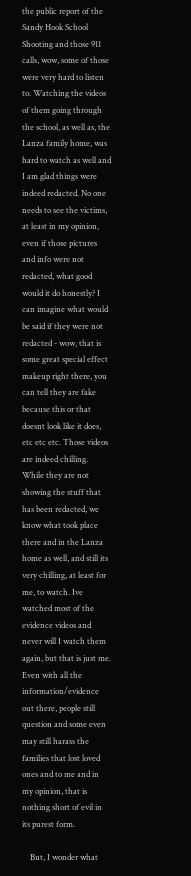the public report of the Sandy Hook School Shooting and those 911 calls, wow, some of those were very hard to listen to. Watching the videos of them going through the school, as well as, the Lanza family home, was hard to watch as well and I am glad things were indeed redacted. No one needs to see the victims, at least in my opinion, even if those pictures and info were not redacted, what good would it do honestly? I can imagine what would be said if they were not redacted - wow, that is some great special effect makeup right there, you can tell they are fake because this or that doesnt look like it does, etc etc etc. Those videos are indeed chilling. While they are not showing the stuff that has been redacted, we know what took place there and in the Lanza home as well, and still its very chilling, at least for me, to watch. Ive watched most of the evidence videos and never will I watch them again, but that is just me. Even with all the information/evidence out there, people still question and some even may still harass the families that lost loved ones and to me and in my opinion, that is nothing short of evil in its purest form.

    But, I wonder what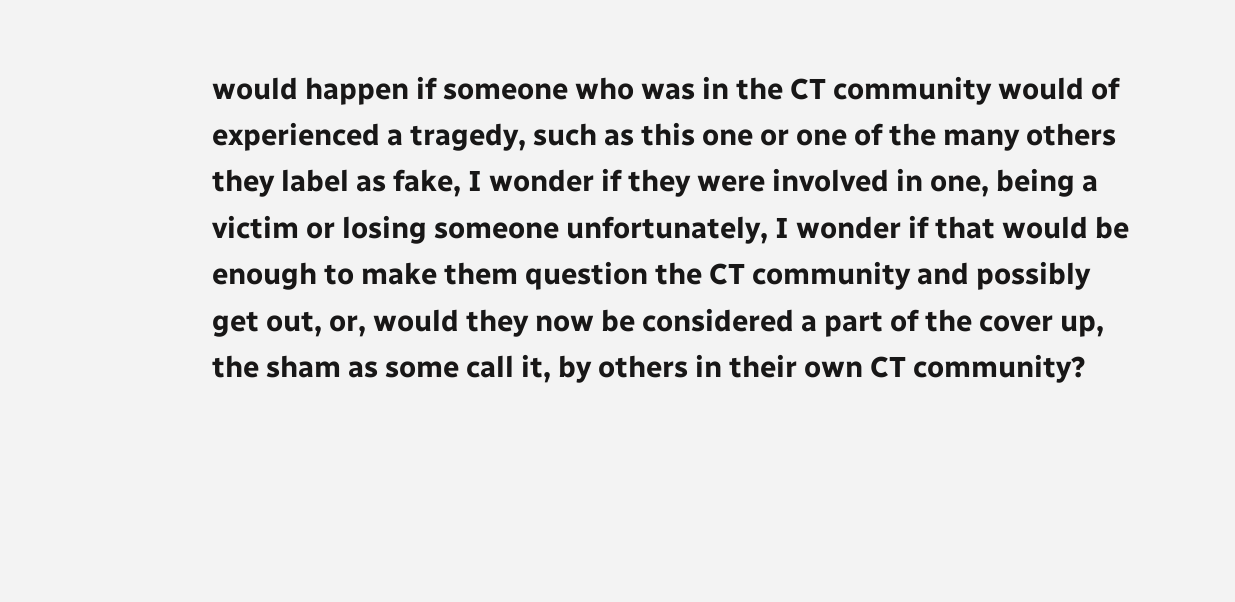would happen if someone who was in the CT community would of experienced a tragedy, such as this one or one of the many others they label as fake, I wonder if they were involved in one, being a victim or losing someone unfortunately, I wonder if that would be enough to make them question the CT community and possibly get out, or, would they now be considered a part of the cover up, the sham as some call it, by others in their own CT community?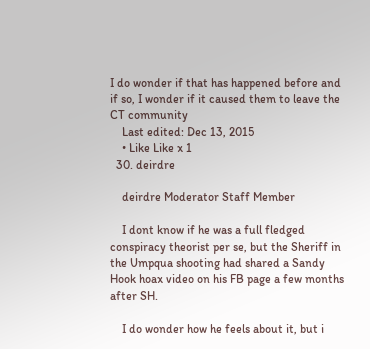I do wonder if that has happened before and if so, I wonder if it caused them to leave the CT community
    Last edited: Dec 13, 2015
    • Like Like x 1
  30. deirdre

    deirdre Moderator Staff Member

    I dont know if he was a full fledged conspiracy theorist per se, but the Sheriff in the Umpqua shooting had shared a Sandy Hook hoax video on his FB page a few months after SH.

    I do wonder how he feels about it, but i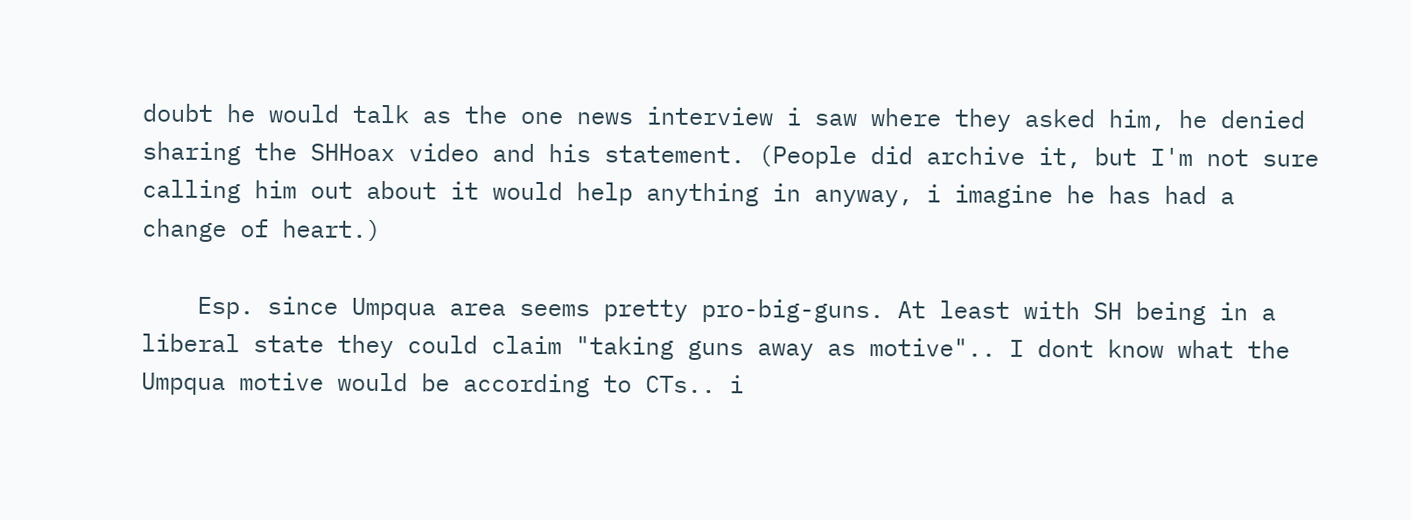doubt he would talk as the one news interview i saw where they asked him, he denied sharing the SHHoax video and his statement. (People did archive it, but I'm not sure calling him out about it would help anything in anyway, i imagine he has had a change of heart.)

    Esp. since Umpqua area seems pretty pro-big-guns. At least with SH being in a liberal state they could claim "taking guns away as motive".. I dont know what the Umpqua motive would be according to CTs.. i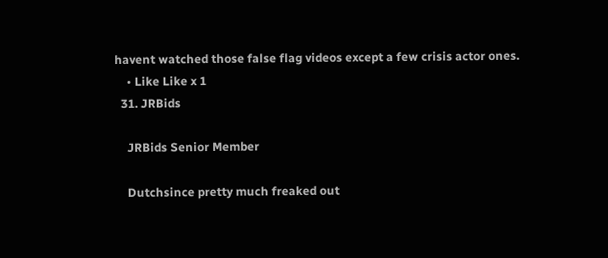havent watched those false flag videos except a few crisis actor ones.
    • Like Like x 1
  31. JRBids

    JRBids Senior Member

    Dutchsince pretty much freaked out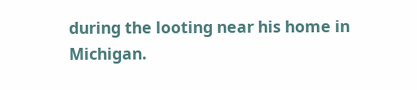during the looting near his home in Michigan.